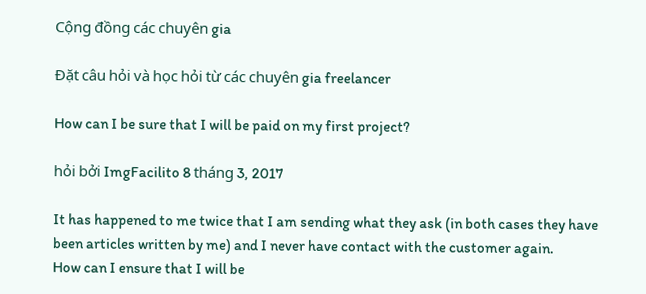Cộng đồng các chuyên gia

Đặt câu hỏi và học hỏi từ các chuyên gia freelancer

How can I be sure that I will be paid on my first project?

hỏi bởi ImgFacilito 8 tháng 3, 2017

It has happened to me twice that I am sending what they ask (in both cases they have been articles written by me) and I never have contact with the customer again.
How can I ensure that I will be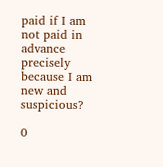paid if I am not paid in advance precisely because I am new and suspicious?

0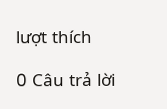lượt thích

0 Câu trả lời